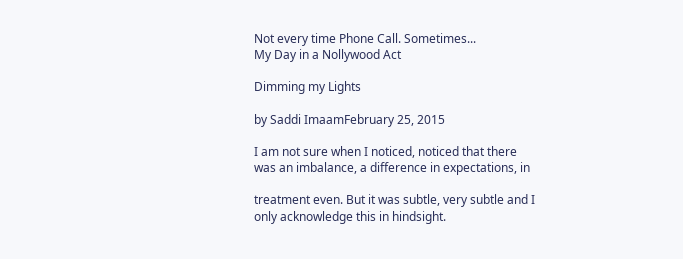Not every time Phone Call. Sometimes...
My Day in a Nollywood Act

Dimming my Lights

by Saddi ImaamFebruary 25, 2015

I am not sure when I noticed, noticed that there was an imbalance, a difference in expectations, in

treatment even. But it was subtle, very subtle and I only acknowledge this in hindsight.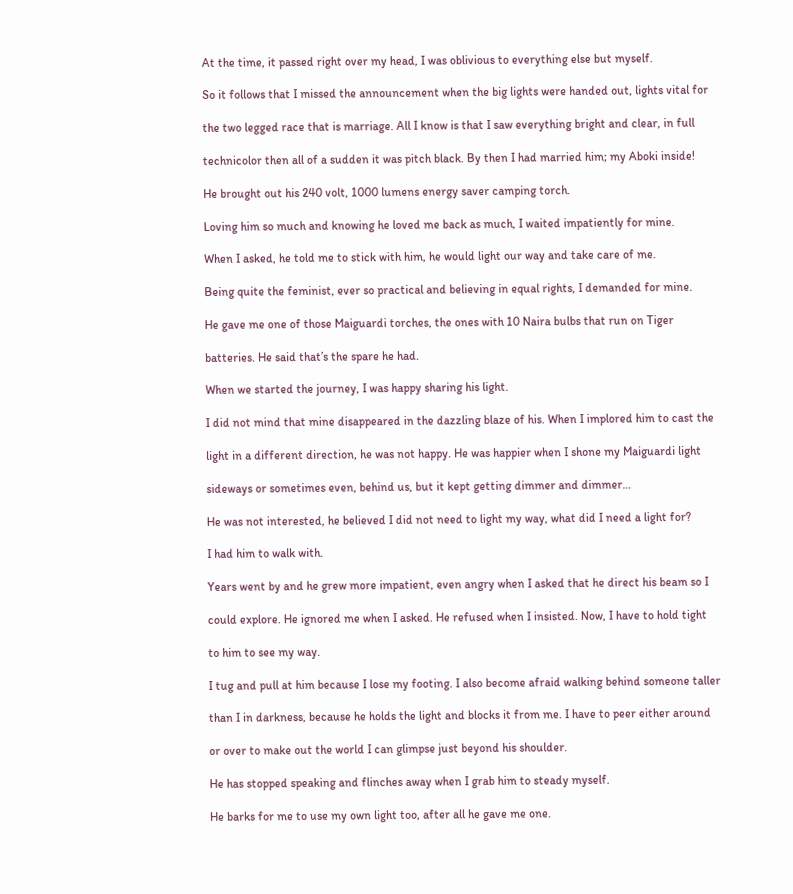At the time, it passed right over my head, I was oblivious to everything else but myself.

So it follows that I missed the announcement when the big lights were handed out, lights vital for

the two legged race that is marriage. All I know is that I saw everything bright and clear, in full

technicolor then all of a sudden it was pitch black. By then I had married him; my Aboki inside!

He brought out his 240 volt, 1000 lumens energy saver camping torch.

Loving him so much and knowing he loved me back as much, I waited impatiently for mine.

When I asked, he told me to stick with him, he would light our way and take care of me.

Being quite the feminist, ever so practical and believing in equal rights, I demanded for mine.

He gave me one of those Maiguardi torches, the ones with 10 Naira bulbs that run on Tiger

batteries. He said that’s the spare he had.

When we started the journey, I was happy sharing his light.

I did not mind that mine disappeared in the dazzling blaze of his. When I implored him to cast the

light in a different direction, he was not happy. He was happier when I shone my Maiguardi light

sideways or sometimes even, behind us, but it kept getting dimmer and dimmer…

He was not interested, he believed I did not need to light my way, what did I need a light for?

I had him to walk with.

Years went by and he grew more impatient, even angry when I asked that he direct his beam so I

could explore. He ignored me when I asked. He refused when I insisted. Now, I have to hold tight

to him to see my way.

I tug and pull at him because I lose my footing. I also become afraid walking behind someone taller

than I in darkness, because he holds the light and blocks it from me. I have to peer either around

or over to make out the world I can glimpse just beyond his shoulder.

He has stopped speaking and flinches away when I grab him to steady myself.

He barks for me to use my own light too, after all he gave me one.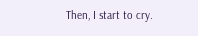Then, I start to cry.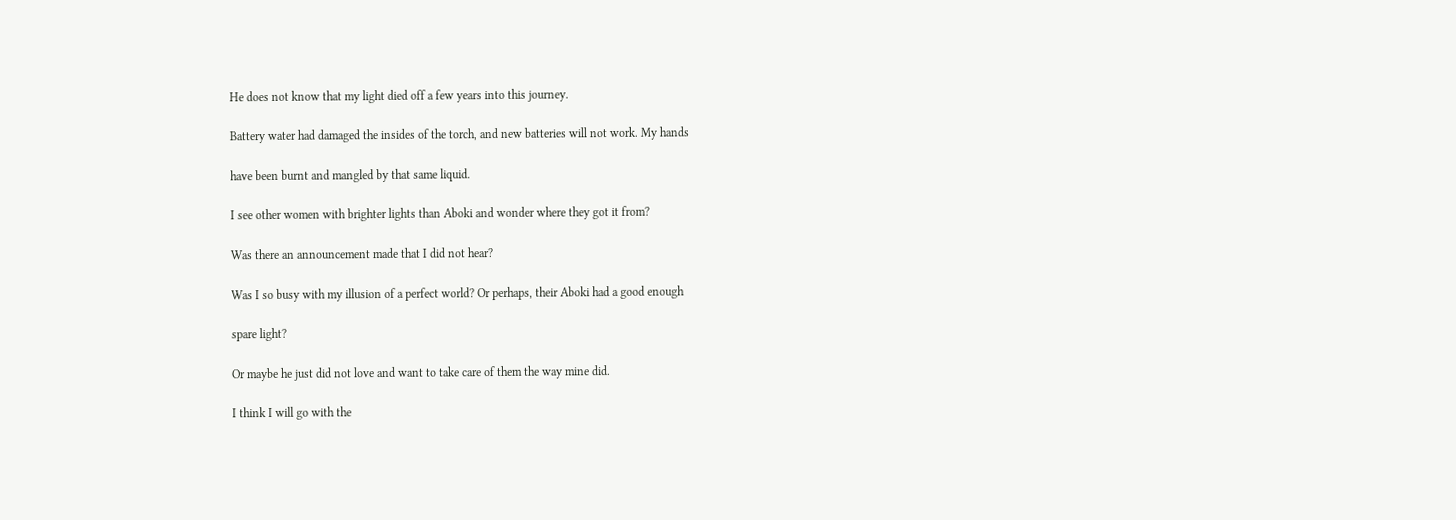He does not know that my light died off a few years into this journey.

Battery water had damaged the insides of the torch, and new batteries will not work. My hands

have been burnt and mangled by that same liquid.

I see other women with brighter lights than Aboki and wonder where they got it from?

Was there an announcement made that I did not hear?

Was I so busy with my illusion of a perfect world? Or perhaps, their Aboki had a good enough

spare light?

Or maybe he just did not love and want to take care of them the way mine did.

I think I will go with the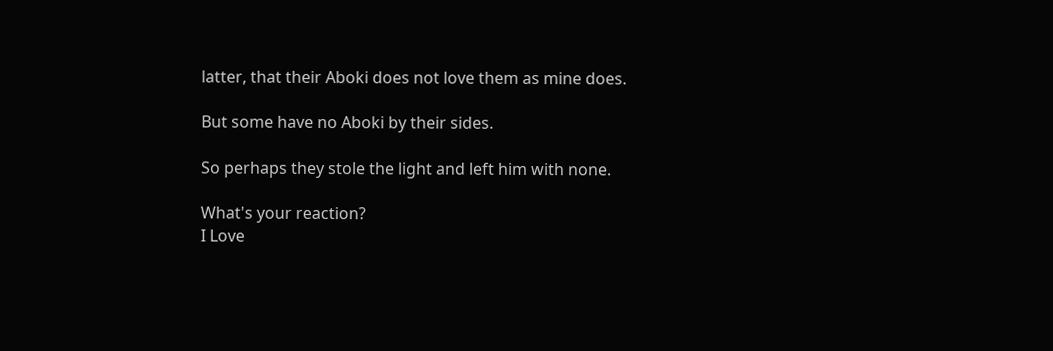latter, that their Aboki does not love them as mine does.

But some have no Aboki by their sides.

So perhaps they stole the light and left him with none.

What's your reaction?
I Love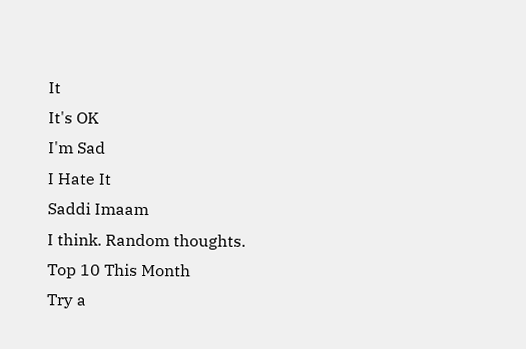It
It's OK
I'm Sad
I Hate It
Saddi Imaam
I think. Random thoughts.
Top 10 This Month
Try a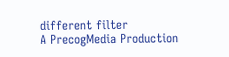different filter
A PrecogMedia Production